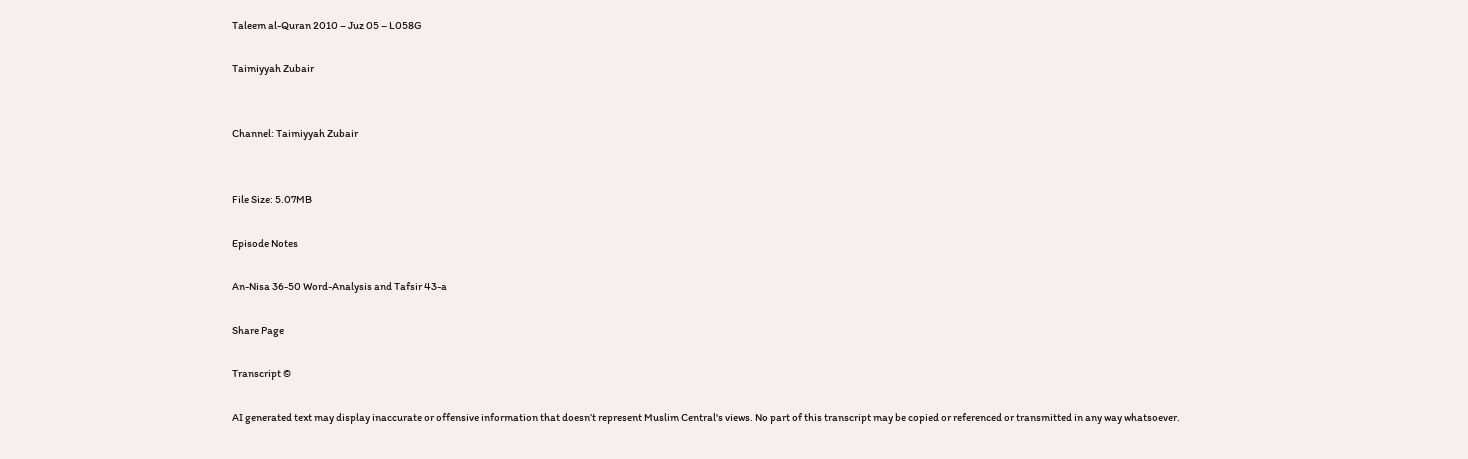Taleem al-Quran 2010 – Juz 05 – L058G

Taimiyyah Zubair


Channel: Taimiyyah Zubair


File Size: 5.07MB

Episode Notes

An-Nisa 36-50 Word-Analysis and Tafsir 43-a

Share Page

Transcript ©

AI generated text may display inaccurate or offensive information that doesn’t represent Muslim Central's views. No part of this transcript may be copied or referenced or transmitted in any way whatsoever.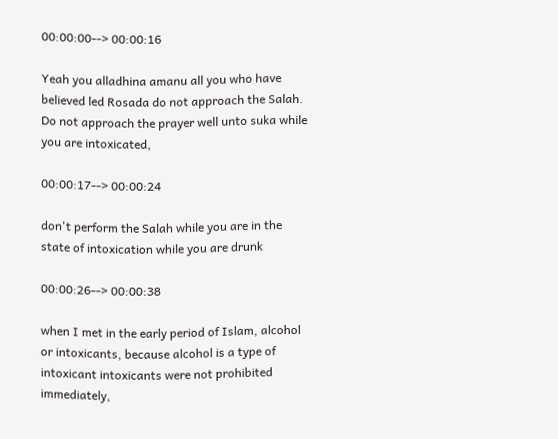00:00:00--> 00:00:16

Yeah you alladhina amanu all you who have believed led Rosada do not approach the Salah. Do not approach the prayer well unto suka while you are intoxicated,

00:00:17--> 00:00:24

don't perform the Salah while you are in the state of intoxication while you are drunk

00:00:26--> 00:00:38

when I met in the early period of Islam, alcohol or intoxicants, because alcohol is a type of intoxicant intoxicants were not prohibited immediately,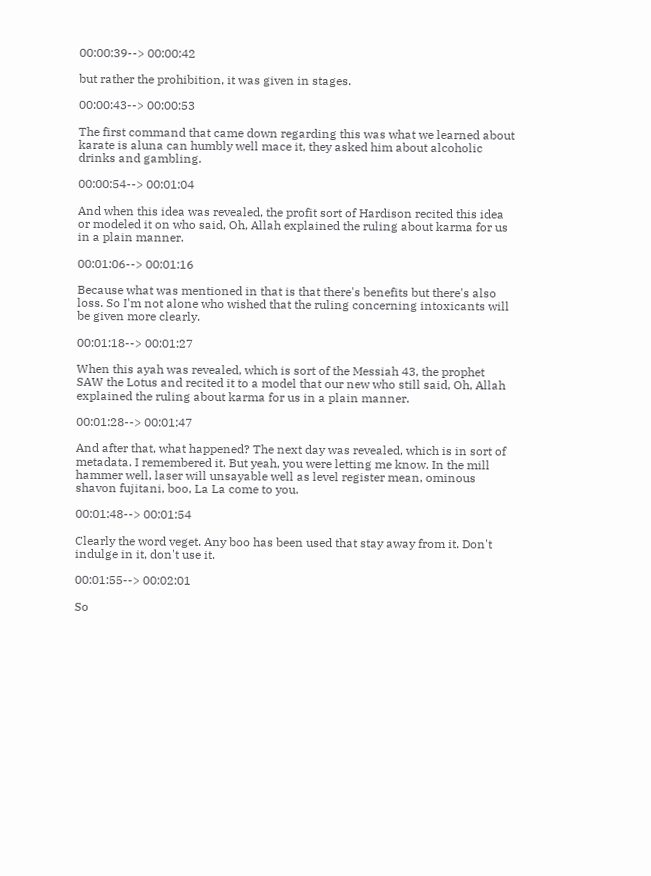00:00:39--> 00:00:42

but rather the prohibition, it was given in stages.

00:00:43--> 00:00:53

The first command that came down regarding this was what we learned about karate is aluna can humbly well mace it, they asked him about alcoholic drinks and gambling.

00:00:54--> 00:01:04

And when this idea was revealed, the profit sort of Hardison recited this idea or modeled it on who said, Oh, Allah explained the ruling about karma for us in a plain manner.

00:01:06--> 00:01:16

Because what was mentioned in that is that there's benefits but there's also loss. So I'm not alone who wished that the ruling concerning intoxicants will be given more clearly.

00:01:18--> 00:01:27

When this ayah was revealed, which is sort of the Messiah 43, the prophet SAW the Lotus and recited it to a model that our new who still said, Oh, Allah explained the ruling about karma for us in a plain manner.

00:01:28--> 00:01:47

And after that, what happened? The next day was revealed, which is in sort of metadata. I remembered it. But yeah, you were letting me know. In the mill hammer well, laser will unsayable well as level register mean, ominous shavon fujitani, boo, La La come to you.

00:01:48--> 00:01:54

Clearly the word veget. Any boo has been used that stay away from it. Don't indulge in it, don't use it.

00:01:55--> 00:02:01

So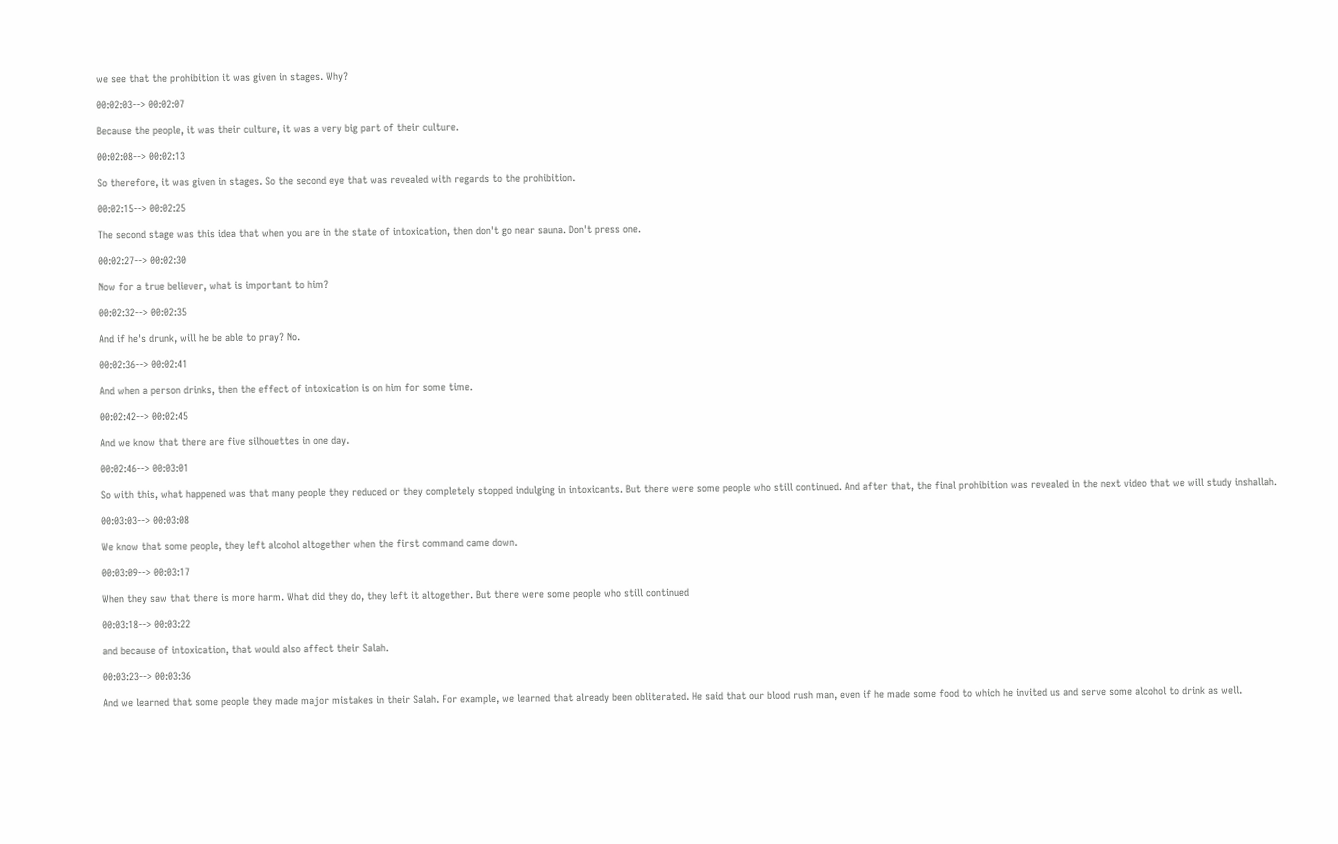we see that the prohibition it was given in stages. Why?

00:02:03--> 00:02:07

Because the people, it was their culture, it was a very big part of their culture.

00:02:08--> 00:02:13

So therefore, it was given in stages. So the second eye that was revealed with regards to the prohibition.

00:02:15--> 00:02:25

The second stage was this idea that when you are in the state of intoxication, then don't go near sauna. Don't press one.

00:02:27--> 00:02:30

Now for a true believer, what is important to him?

00:02:32--> 00:02:35

And if he's drunk, will he be able to pray? No.

00:02:36--> 00:02:41

And when a person drinks, then the effect of intoxication is on him for some time.

00:02:42--> 00:02:45

And we know that there are five silhouettes in one day.

00:02:46--> 00:03:01

So with this, what happened was that many people they reduced or they completely stopped indulging in intoxicants. But there were some people who still continued. And after that, the final prohibition was revealed in the next video that we will study inshallah.

00:03:03--> 00:03:08

We know that some people, they left alcohol altogether when the first command came down.

00:03:09--> 00:03:17

When they saw that there is more harm. What did they do, they left it altogether. But there were some people who still continued

00:03:18--> 00:03:22

and because of intoxication, that would also affect their Salah.

00:03:23--> 00:03:36

And we learned that some people they made major mistakes in their Salah. For example, we learned that already been obliterated. He said that our blood rush man, even if he made some food to which he invited us and serve some alcohol to drink as well.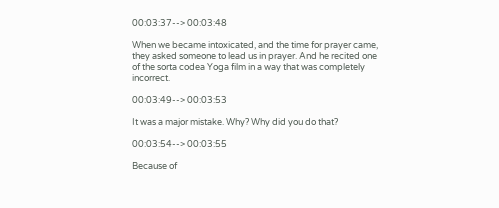00:03:37--> 00:03:48

When we became intoxicated, and the time for prayer came, they asked someone to lead us in prayer. And he recited one of the sorta codea Yoga film in a way that was completely incorrect.

00:03:49--> 00:03:53

It was a major mistake. Why? Why did you do that?

00:03:54--> 00:03:55

Because of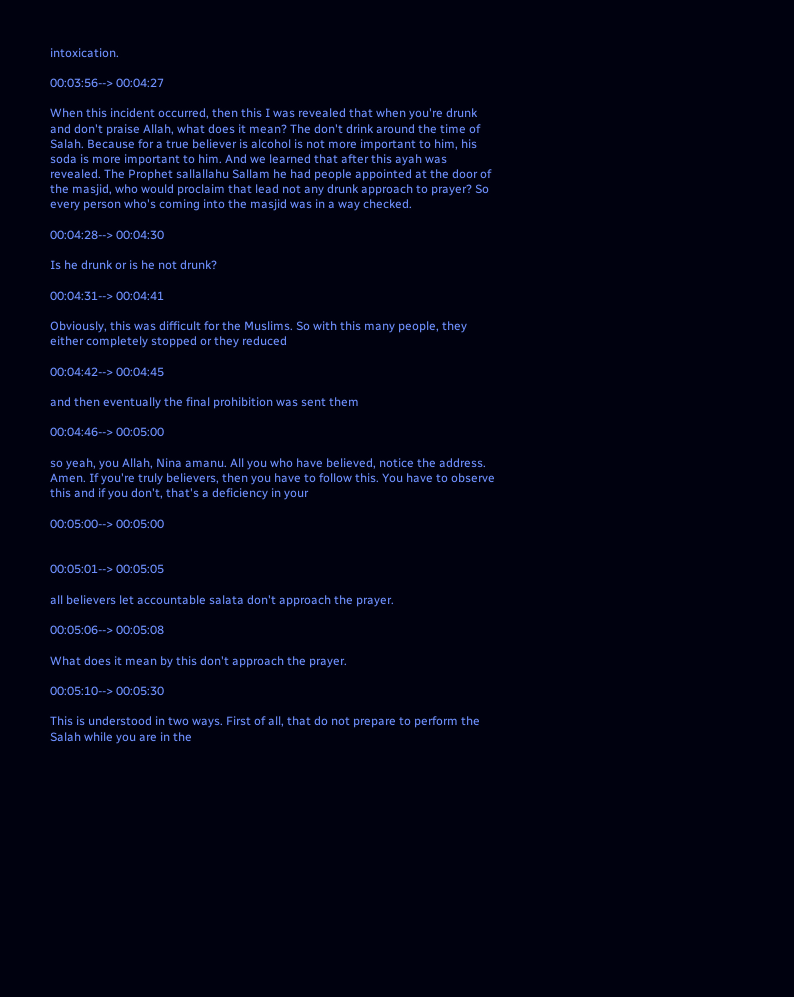intoxication.

00:03:56--> 00:04:27

When this incident occurred, then this I was revealed that when you're drunk and don't praise Allah, what does it mean? The don't drink around the time of Salah. Because for a true believer is alcohol is not more important to him, his soda is more important to him. And we learned that after this ayah was revealed. The Prophet sallallahu Sallam he had people appointed at the door of the masjid, who would proclaim that lead not any drunk approach to prayer? So every person who's coming into the masjid was in a way checked.

00:04:28--> 00:04:30

Is he drunk or is he not drunk?

00:04:31--> 00:04:41

Obviously, this was difficult for the Muslims. So with this many people, they either completely stopped or they reduced

00:04:42--> 00:04:45

and then eventually the final prohibition was sent them

00:04:46--> 00:05:00

so yeah, you Allah, Nina amanu. All you who have believed, notice the address. Amen. If you're truly believers, then you have to follow this. You have to observe this and if you don't, that's a deficiency in your

00:05:00--> 00:05:00


00:05:01--> 00:05:05

all believers let accountable salata don't approach the prayer.

00:05:06--> 00:05:08

What does it mean by this don't approach the prayer.

00:05:10--> 00:05:30

This is understood in two ways. First of all, that do not prepare to perform the Salah while you are in the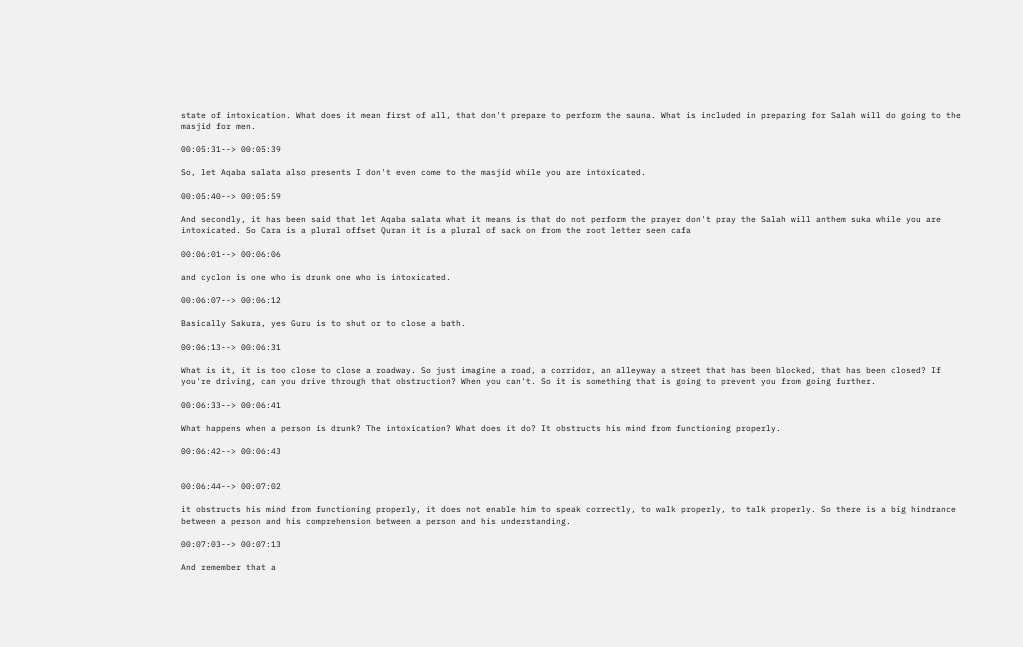state of intoxication. What does it mean first of all, that don't prepare to perform the sauna. What is included in preparing for Salah will do going to the masjid for men.

00:05:31--> 00:05:39

So, let Aqaba salata also presents I don't even come to the masjid while you are intoxicated.

00:05:40--> 00:05:59

And secondly, it has been said that let Aqaba salata what it means is that do not perform the prayer don't pray the Salah will anthem suka while you are intoxicated. So Cara is a plural offset Quran it is a plural of sack on from the root letter seen cafa

00:06:01--> 00:06:06

and cyclon is one who is drunk one who is intoxicated.

00:06:07--> 00:06:12

Basically Sakura, yes Guru is to shut or to close a bath.

00:06:13--> 00:06:31

What is it, it is too close to close a roadway. So just imagine a road, a corridor, an alleyway a street that has been blocked, that has been closed? If you're driving, can you drive through that obstruction? When you can't. So it is something that is going to prevent you from going further.

00:06:33--> 00:06:41

What happens when a person is drunk? The intoxication? What does it do? It obstructs his mind from functioning properly.

00:06:42--> 00:06:43


00:06:44--> 00:07:02

it obstructs his mind from functioning properly, it does not enable him to speak correctly, to walk properly, to talk properly. So there is a big hindrance between a person and his comprehension between a person and his understanding.

00:07:03--> 00:07:13

And remember that a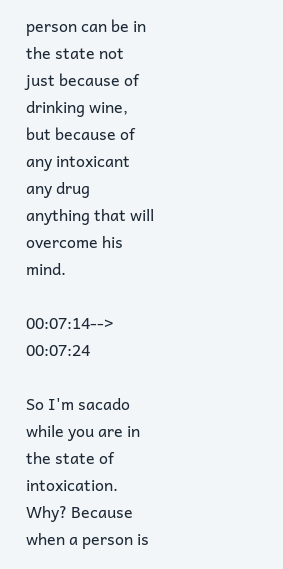person can be in the state not just because of drinking wine, but because of any intoxicant any drug anything that will overcome his mind.

00:07:14--> 00:07:24

So I'm sacado while you are in the state of intoxication. Why? Because when a person is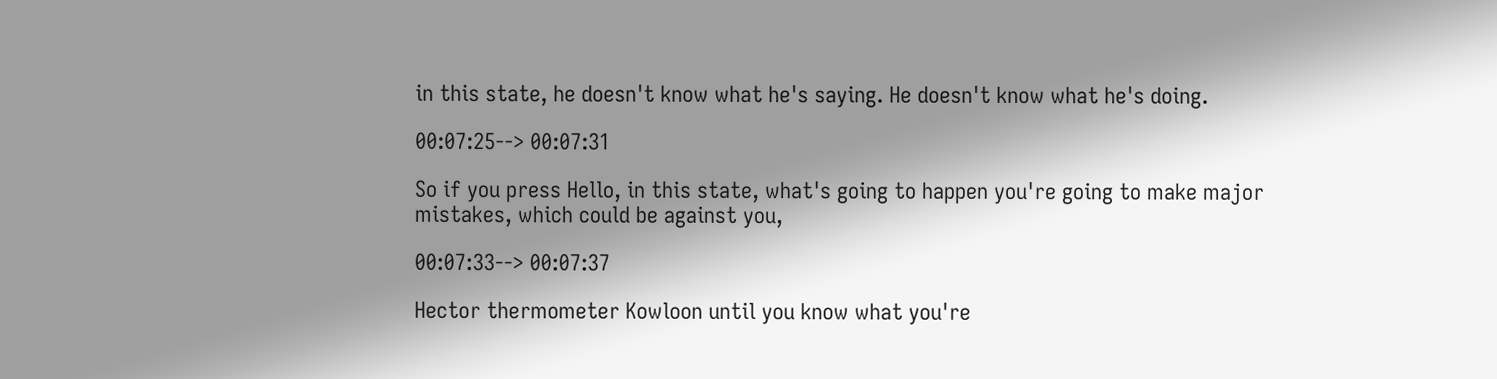in this state, he doesn't know what he's saying. He doesn't know what he's doing.

00:07:25--> 00:07:31

So if you press Hello, in this state, what's going to happen you're going to make major mistakes, which could be against you,

00:07:33--> 00:07:37

Hector thermometer Kowloon until you know what you're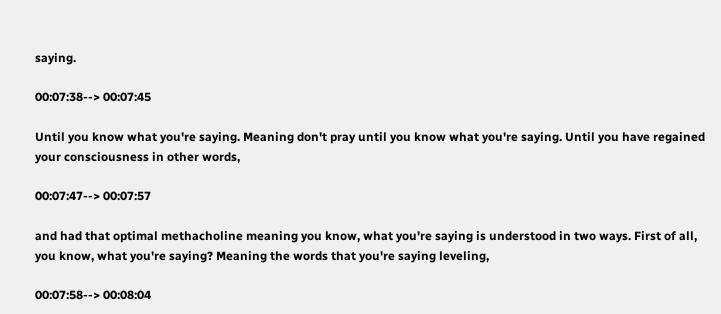saying.

00:07:38--> 00:07:45

Until you know what you're saying. Meaning don't pray until you know what you're saying. Until you have regained your consciousness in other words,

00:07:47--> 00:07:57

and had that optimal methacholine meaning you know, what you're saying is understood in two ways. First of all, you know, what you're saying? Meaning the words that you're saying leveling,

00:07:58--> 00:08:04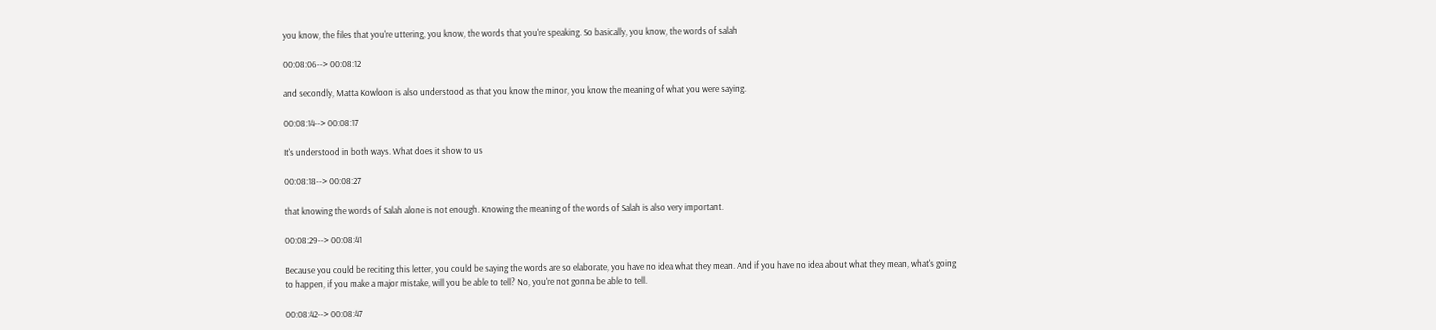you know, the files that you're uttering, you know, the words that you're speaking. So basically, you know, the words of salah

00:08:06--> 00:08:12

and secondly, Matta Kowloon is also understood as that you know the minor, you know the meaning of what you were saying.

00:08:14--> 00:08:17

It's understood in both ways. What does it show to us

00:08:18--> 00:08:27

that knowing the words of Salah alone is not enough. Knowing the meaning of the words of Salah is also very important.

00:08:29--> 00:08:41

Because you could be reciting this letter, you could be saying the words are so elaborate, you have no idea what they mean. And if you have no idea about what they mean, what's going to happen, if you make a major mistake, will you be able to tell? No, you're not gonna be able to tell.

00:08:42--> 00:08:47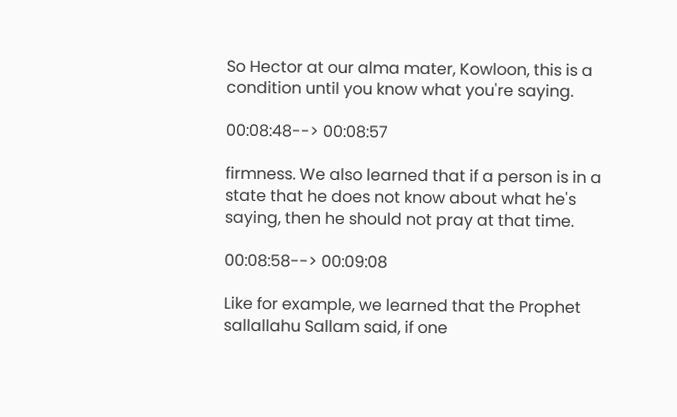So Hector at our alma mater, Kowloon, this is a condition until you know what you're saying.

00:08:48--> 00:08:57

firmness. We also learned that if a person is in a state that he does not know about what he's saying, then he should not pray at that time.

00:08:58--> 00:09:08

Like for example, we learned that the Prophet sallallahu Sallam said, if one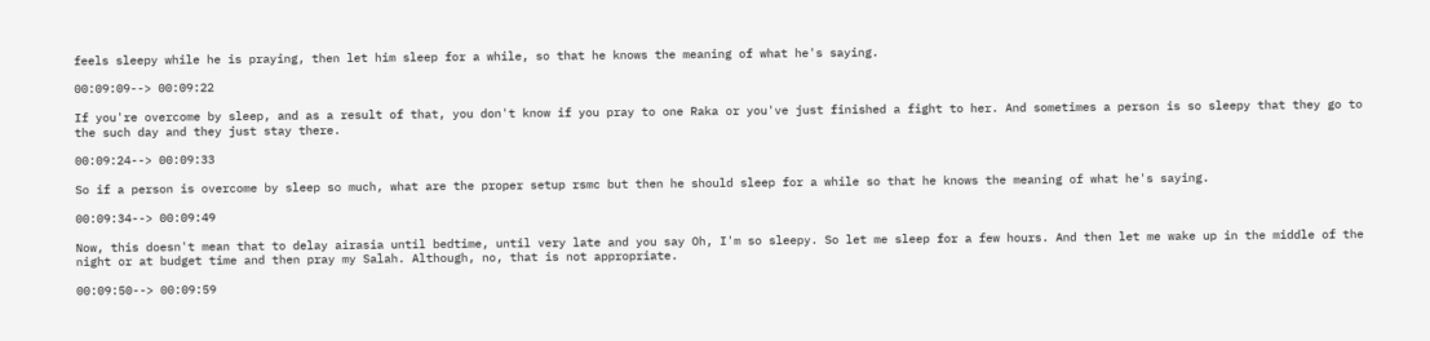feels sleepy while he is praying, then let him sleep for a while, so that he knows the meaning of what he's saying.

00:09:09--> 00:09:22

If you're overcome by sleep, and as a result of that, you don't know if you pray to one Raka or you've just finished a fight to her. And sometimes a person is so sleepy that they go to the such day and they just stay there.

00:09:24--> 00:09:33

So if a person is overcome by sleep so much, what are the proper setup rsmc but then he should sleep for a while so that he knows the meaning of what he's saying.

00:09:34--> 00:09:49

Now, this doesn't mean that to delay airasia until bedtime, until very late and you say Oh, I'm so sleepy. So let me sleep for a few hours. And then let me wake up in the middle of the night or at budget time and then pray my Salah. Although, no, that is not appropriate.

00:09:50--> 00:09:59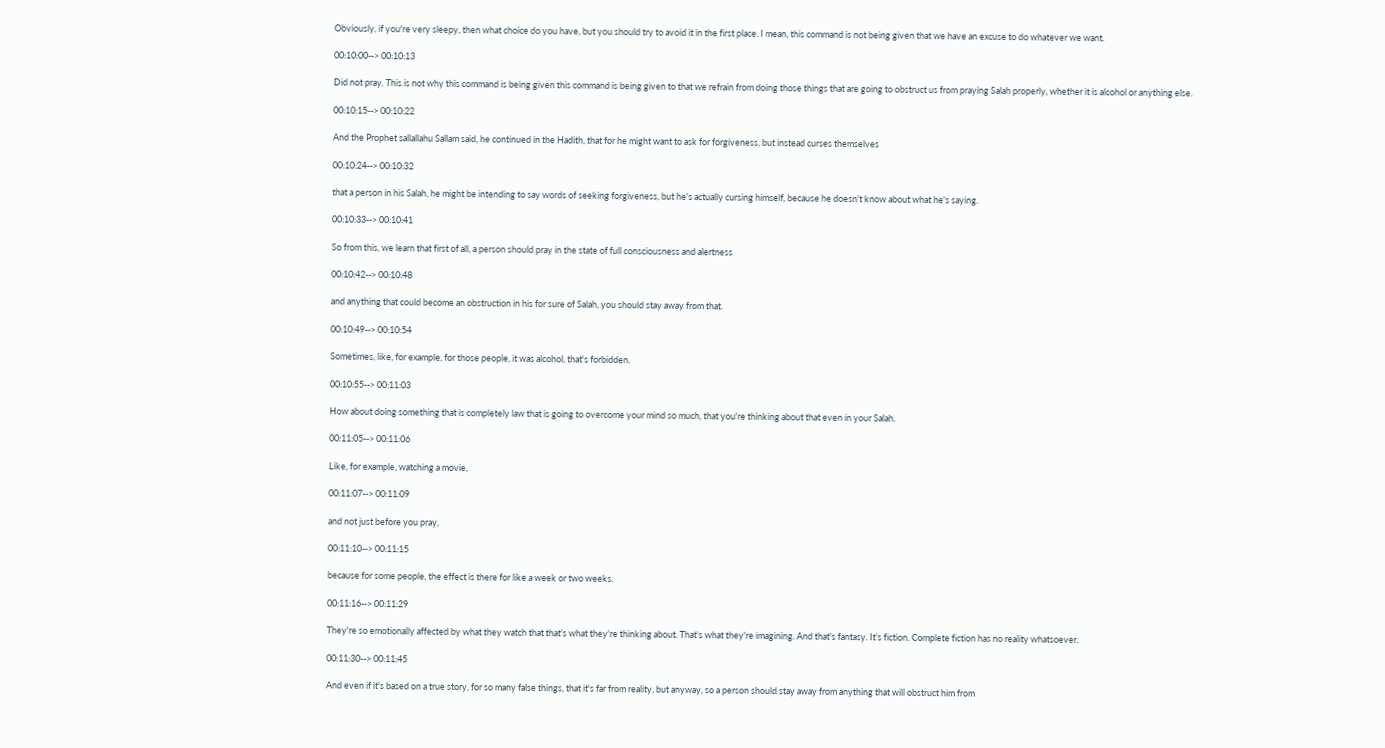Obviously, if you're very sleepy, then what choice do you have, but you should try to avoid it in the first place. I mean, this command is not being given that we have an excuse to do whatever we want.

00:10:00--> 00:10:13

Did not pray. This is not why this command is being given this command is being given to that we refrain from doing those things that are going to obstruct us from praying Salah properly, whether it is alcohol or anything else.

00:10:15--> 00:10:22

And the Prophet sallallahu Sallam said, he continued in the Hadith, that for he might want to ask for forgiveness, but instead curses themselves

00:10:24--> 00:10:32

that a person in his Salah, he might be intending to say words of seeking forgiveness, but he's actually cursing himself, because he doesn't know about what he's saying.

00:10:33--> 00:10:41

So from this, we learn that first of all, a person should pray in the state of full consciousness and alertness

00:10:42--> 00:10:48

and anything that could become an obstruction in his for sure of Salah, you should stay away from that.

00:10:49--> 00:10:54

Sometimes, like, for example, for those people, it was alcohol, that's forbidden.

00:10:55--> 00:11:03

How about doing something that is completely law that is going to overcome your mind so much, that you're thinking about that even in your Salah.

00:11:05--> 00:11:06

Like, for example, watching a movie,

00:11:07--> 00:11:09

and not just before you pray,

00:11:10--> 00:11:15

because for some people, the effect is there for like a week or two weeks.

00:11:16--> 00:11:29

They're so emotionally affected by what they watch that that's what they're thinking about. That's what they're imagining. And that's fantasy. It's fiction. Complete fiction has no reality whatsoever.

00:11:30--> 00:11:45

And even if it's based on a true story, for so many false things, that it's far from reality, but anyway, so a person should stay away from anything that will obstruct him from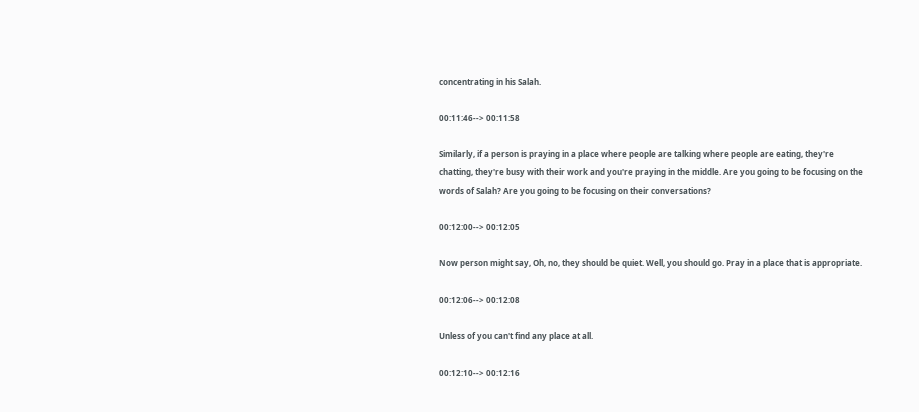concentrating in his Salah.

00:11:46--> 00:11:58

Similarly, if a person is praying in a place where people are talking where people are eating, they're chatting, they're busy with their work and you're praying in the middle. Are you going to be focusing on the words of Salah? Are you going to be focusing on their conversations?

00:12:00--> 00:12:05

Now person might say, Oh, no, they should be quiet. Well, you should go. Pray in a place that is appropriate.

00:12:06--> 00:12:08

Unless of you can't find any place at all.

00:12:10--> 00:12:16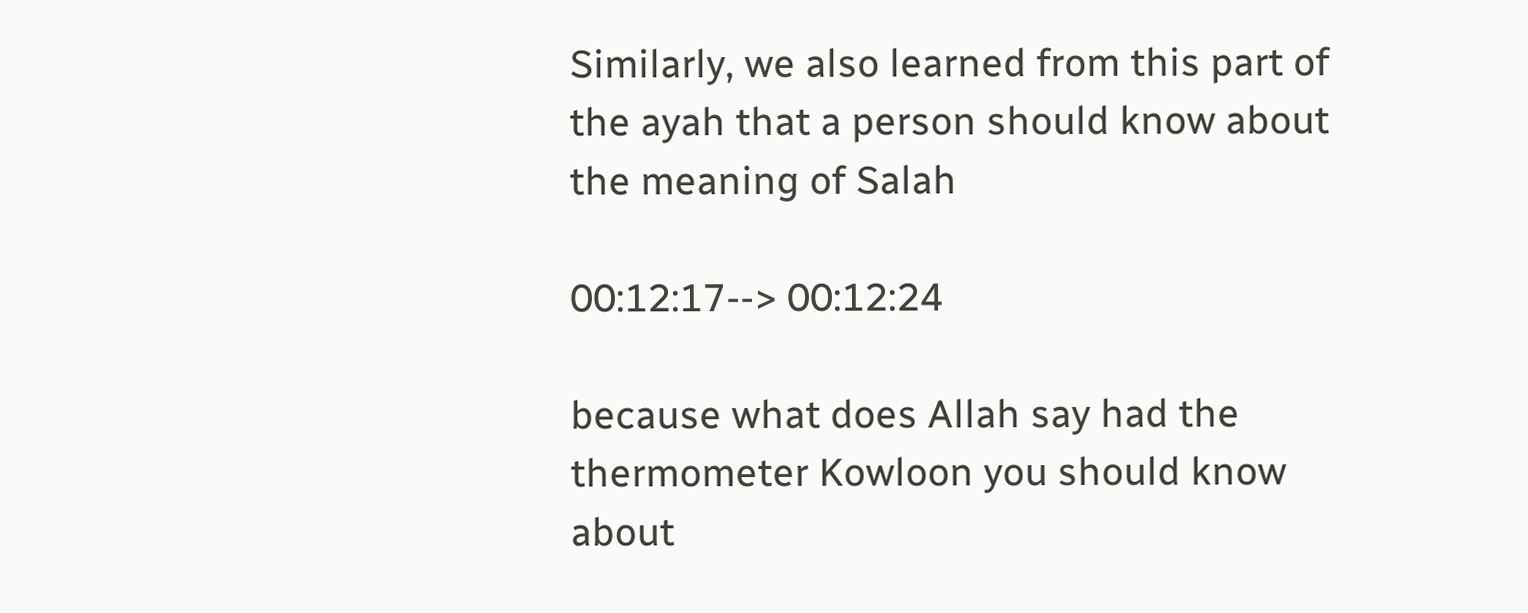Similarly, we also learned from this part of the ayah that a person should know about the meaning of Salah

00:12:17--> 00:12:24

because what does Allah say had the thermometer Kowloon you should know about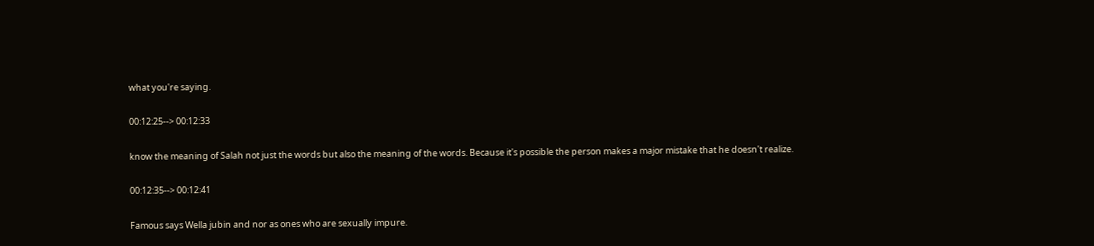what you're saying.

00:12:25--> 00:12:33

know the meaning of Salah not just the words but also the meaning of the words. Because it's possible the person makes a major mistake that he doesn't realize.

00:12:35--> 00:12:41

Famous says Wella jubin and nor as ones who are sexually impure.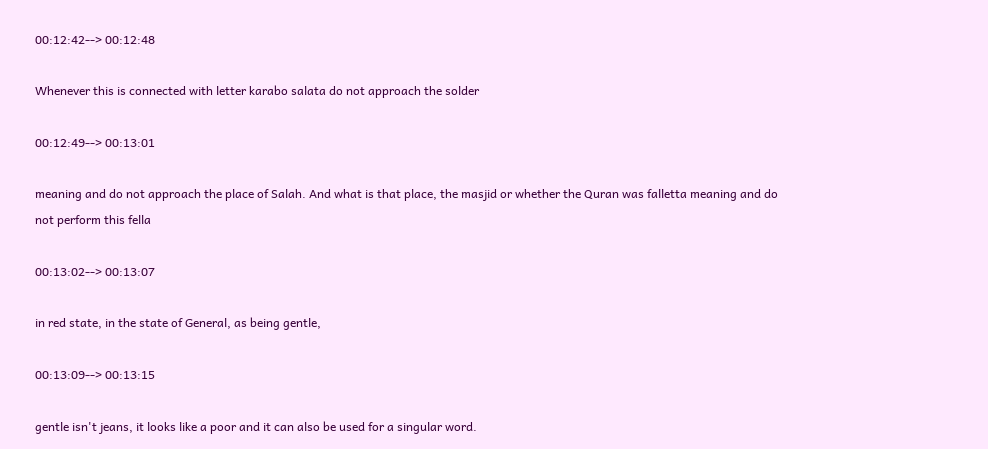00:12:42--> 00:12:48

Whenever this is connected with letter karabo salata do not approach the solder

00:12:49--> 00:13:01

meaning and do not approach the place of Salah. And what is that place, the masjid or whether the Quran was falletta meaning and do not perform this fella

00:13:02--> 00:13:07

in red state, in the state of General, as being gentle,

00:13:09--> 00:13:15

gentle isn't jeans, it looks like a poor and it can also be used for a singular word.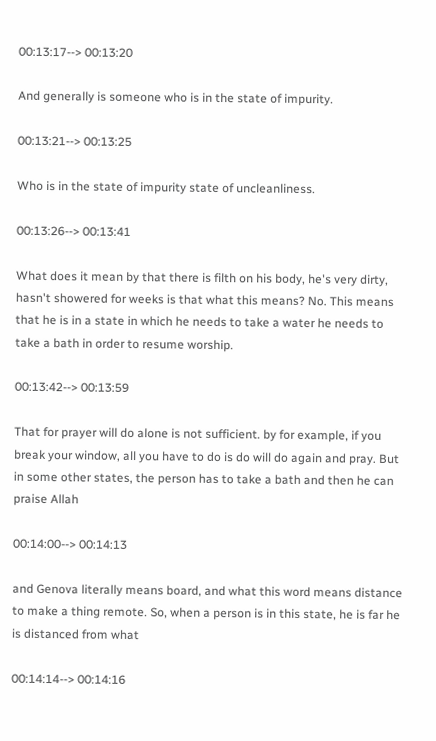00:13:17--> 00:13:20

And generally is someone who is in the state of impurity.

00:13:21--> 00:13:25

Who is in the state of impurity state of uncleanliness.

00:13:26--> 00:13:41

What does it mean by that there is filth on his body, he's very dirty, hasn't showered for weeks is that what this means? No. This means that he is in a state in which he needs to take a water he needs to take a bath in order to resume worship.

00:13:42--> 00:13:59

That for prayer will do alone is not sufficient. by for example, if you break your window, all you have to do is do will do again and pray. But in some other states, the person has to take a bath and then he can praise Allah

00:14:00--> 00:14:13

and Genova literally means board, and what this word means distance to make a thing remote. So, when a person is in this state, he is far he is distanced from what

00:14:14--> 00:14:16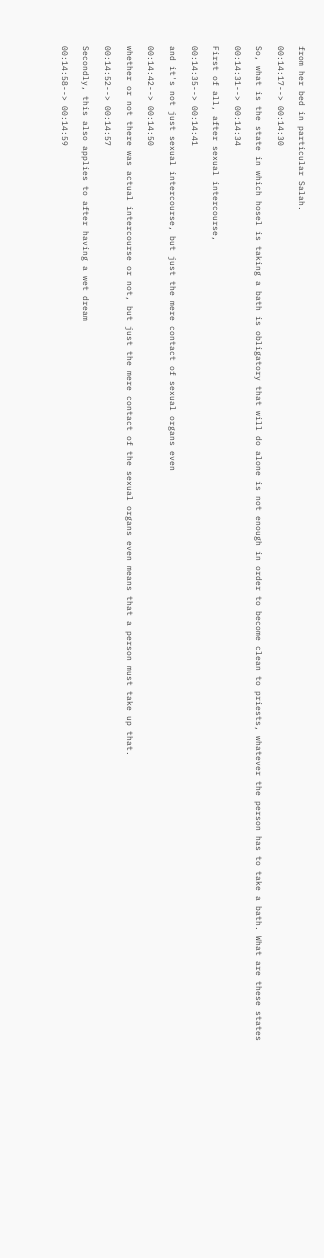from her bed in particular Salah.

00:14:17--> 00:14:30

So, what is the state in which hosel is taking a bath is obligatory that will do alone is not enough in order to become clean to priests, whatever the person has to take a bath. What are these states

00:14:31--> 00:14:34

First of all, after sexual intercourse,

00:14:35--> 00:14:41

and it's not just sexual intercourse, but just the mere contact of sexual organs even

00:14:42--> 00:14:50

whether or not there was actual intercourse or not, but just the mere contact of the sexual organs even means that a person must take up that.

00:14:52--> 00:14:57

Secondly, this also applies to after having a wet dream

00:14:58--> 00:14:59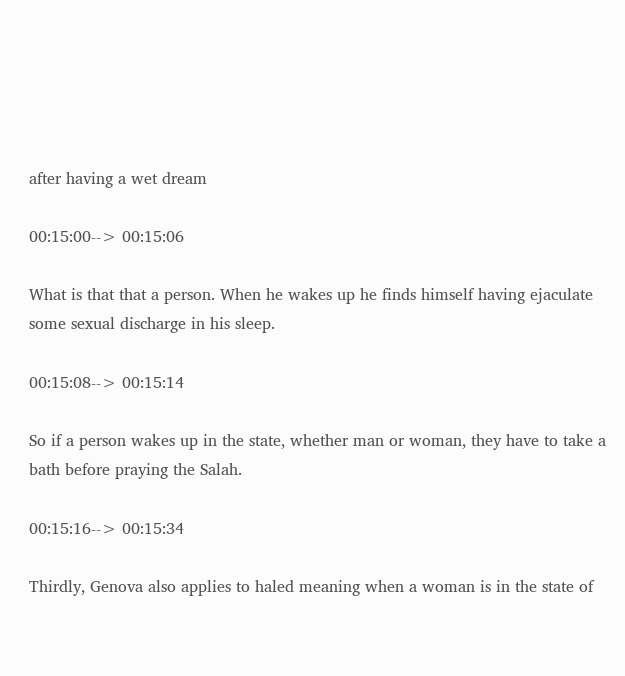after having a wet dream

00:15:00--> 00:15:06

What is that that a person. When he wakes up he finds himself having ejaculate some sexual discharge in his sleep.

00:15:08--> 00:15:14

So if a person wakes up in the state, whether man or woman, they have to take a bath before praying the Salah.

00:15:16--> 00:15:34

Thirdly, Genova also applies to haled meaning when a woman is in the state of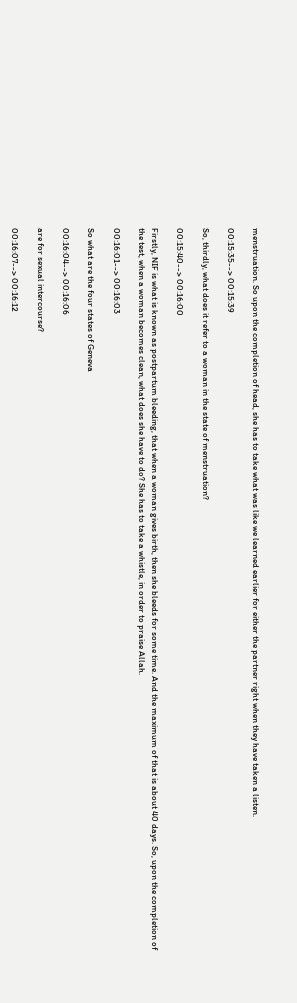menstruation. So upon the completion of head, she has to take what was like we learned earlier for either the partner right when they have taken a listen.

00:15:35--> 00:15:39

So, thirdly, what does it refer to a woman in the state of menstruation?

00:15:40--> 00:16:00

Firstly, NIF is what is known as postpartum bleeding, that when a woman gives birth, then she bleeds for some time. And the maximum of that is about 40 days. So, upon the completion of the test, when a woman becomes clean, what does she have to do? She has to take a whistle, in order to praise Allah.

00:16:01--> 00:16:03

So what are the four states of Geneva

00:16:04--> 00:16:06

are for sexual intercourse?

00:16:07--> 00:16:12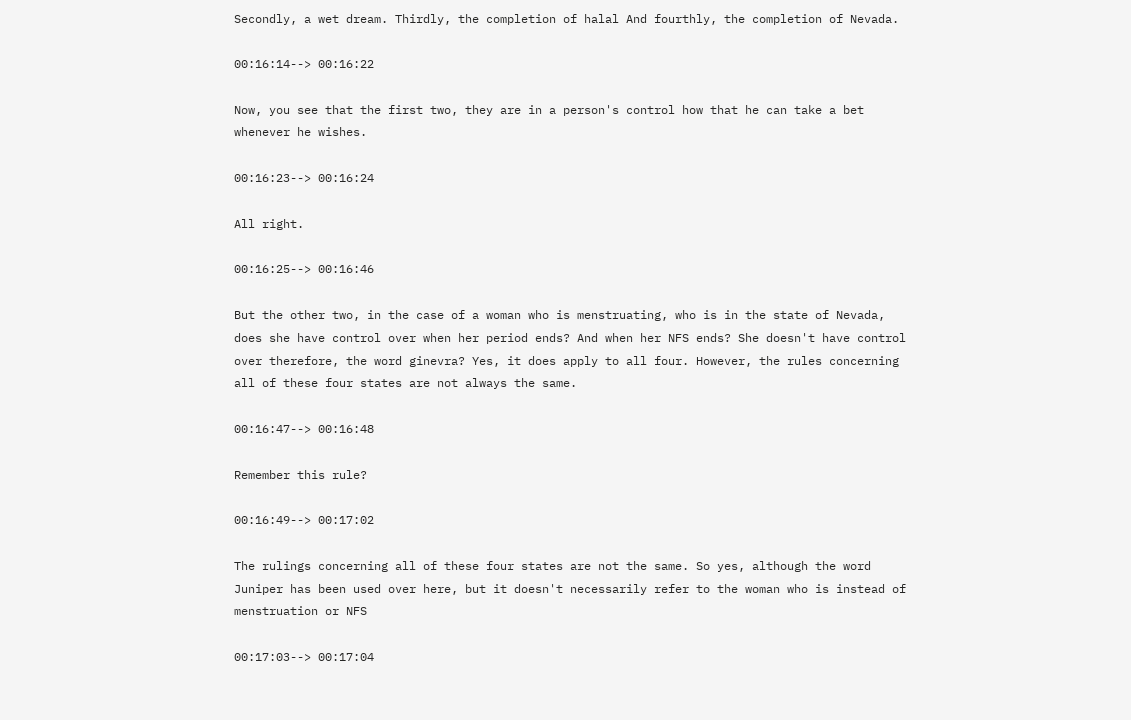Secondly, a wet dream. Thirdly, the completion of halal And fourthly, the completion of Nevada.

00:16:14--> 00:16:22

Now, you see that the first two, they are in a person's control how that he can take a bet whenever he wishes.

00:16:23--> 00:16:24

All right.

00:16:25--> 00:16:46

But the other two, in the case of a woman who is menstruating, who is in the state of Nevada, does she have control over when her period ends? And when her NFS ends? She doesn't have control over therefore, the word ginevra? Yes, it does apply to all four. However, the rules concerning all of these four states are not always the same.

00:16:47--> 00:16:48

Remember this rule?

00:16:49--> 00:17:02

The rulings concerning all of these four states are not the same. So yes, although the word Juniper has been used over here, but it doesn't necessarily refer to the woman who is instead of menstruation or NFS

00:17:03--> 00:17:04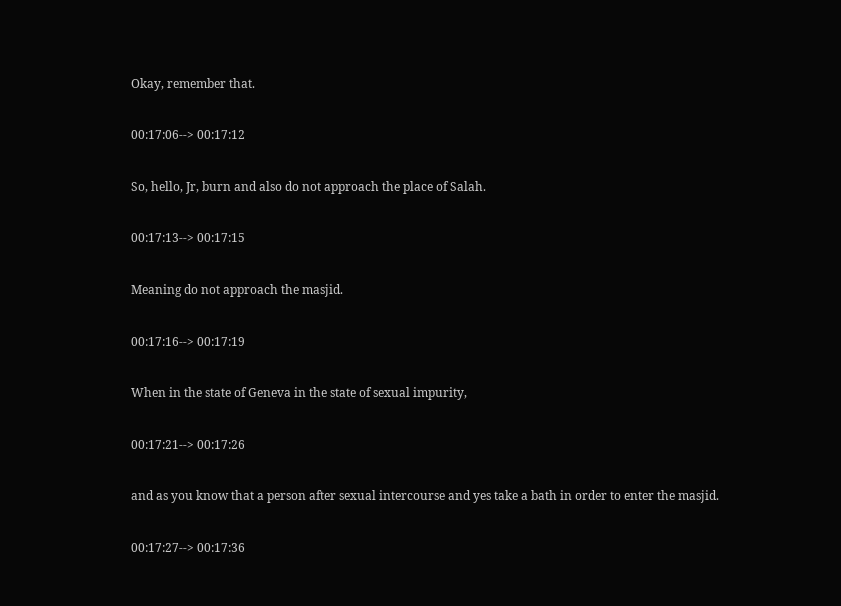Okay, remember that.

00:17:06--> 00:17:12

So, hello, Jr, burn and also do not approach the place of Salah.

00:17:13--> 00:17:15

Meaning do not approach the masjid.

00:17:16--> 00:17:19

When in the state of Geneva in the state of sexual impurity,

00:17:21--> 00:17:26

and as you know that a person after sexual intercourse and yes take a bath in order to enter the masjid.

00:17:27--> 00:17:36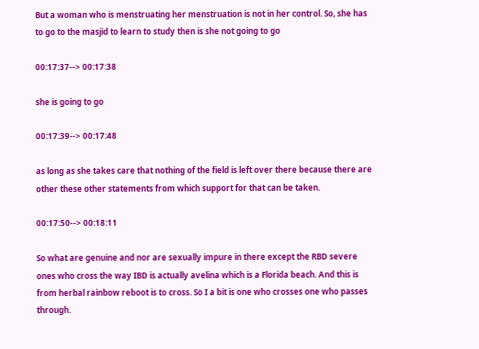But a woman who is menstruating her menstruation is not in her control. So, she has to go to the masjid to learn to study then is she not going to go

00:17:37--> 00:17:38

she is going to go

00:17:39--> 00:17:48

as long as she takes care that nothing of the field is left over there because there are other these other statements from which support for that can be taken.

00:17:50--> 00:18:11

So what are genuine and nor are sexually impure in there except the RBD severe ones who cross the way IBD is actually avelina which is a Florida beach. And this is from herbal rainbow reboot is to cross. So I a bit is one who crosses one who passes through.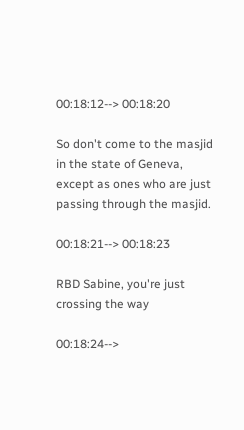00:18:12--> 00:18:20

So don't come to the masjid in the state of Geneva, except as ones who are just passing through the masjid.

00:18:21--> 00:18:23

RBD Sabine, you're just crossing the way

00:18:24-->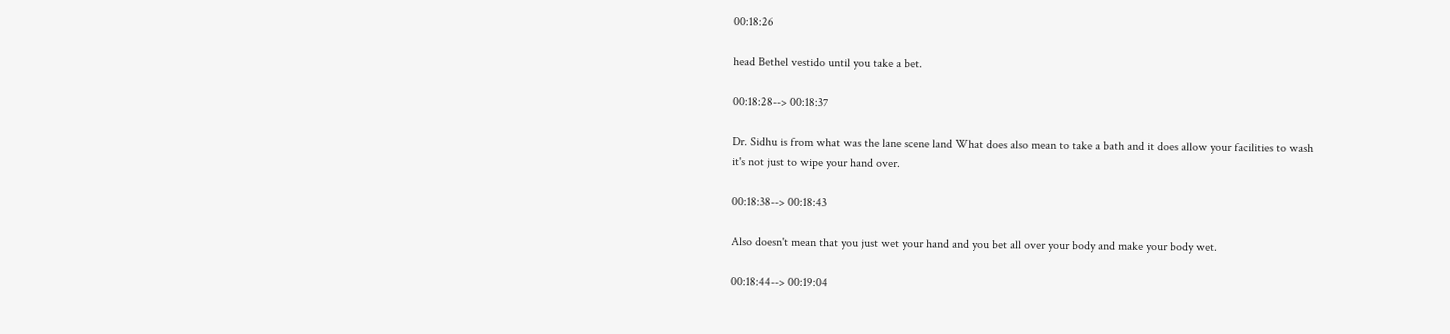00:18:26

head Bethel vestido until you take a bet.

00:18:28--> 00:18:37

Dr. Sidhu is from what was the lane scene land What does also mean to take a bath and it does allow your facilities to wash it's not just to wipe your hand over.

00:18:38--> 00:18:43

Also doesn't mean that you just wet your hand and you bet all over your body and make your body wet.

00:18:44--> 00:19:04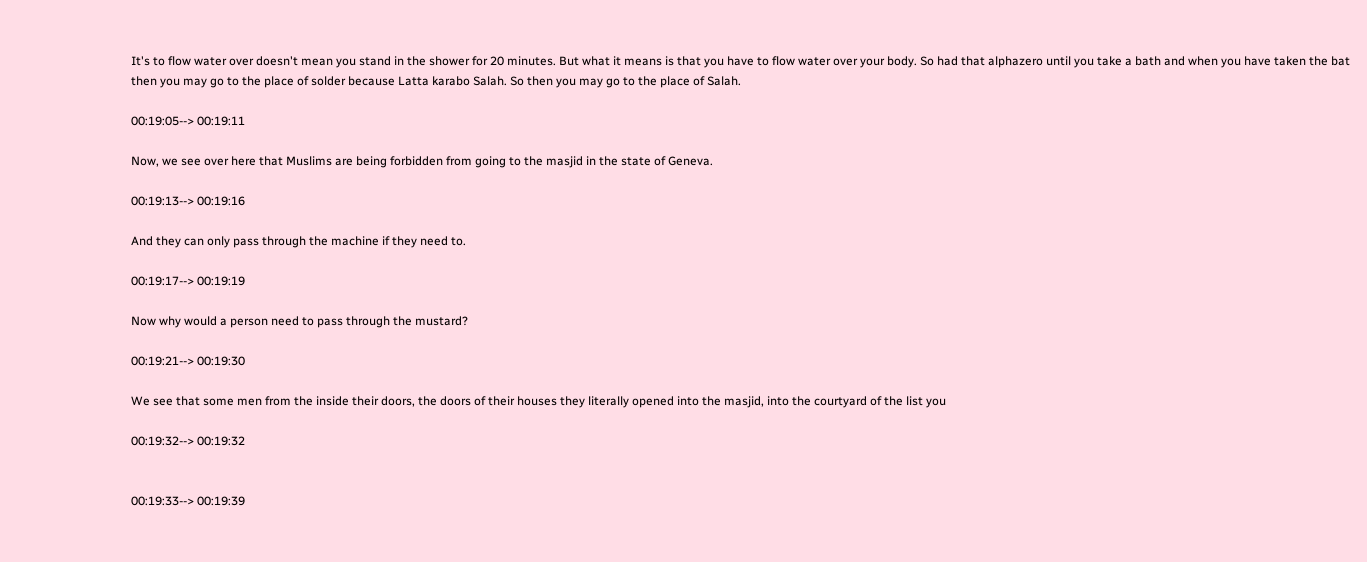It's to flow water over doesn't mean you stand in the shower for 20 minutes. But what it means is that you have to flow water over your body. So had that alphazero until you take a bath and when you have taken the bat then you may go to the place of solder because Latta karabo Salah. So then you may go to the place of Salah.

00:19:05--> 00:19:11

Now, we see over here that Muslims are being forbidden from going to the masjid in the state of Geneva.

00:19:13--> 00:19:16

And they can only pass through the machine if they need to.

00:19:17--> 00:19:19

Now why would a person need to pass through the mustard?

00:19:21--> 00:19:30

We see that some men from the inside their doors, the doors of their houses they literally opened into the masjid, into the courtyard of the list you

00:19:32--> 00:19:32


00:19:33--> 00:19:39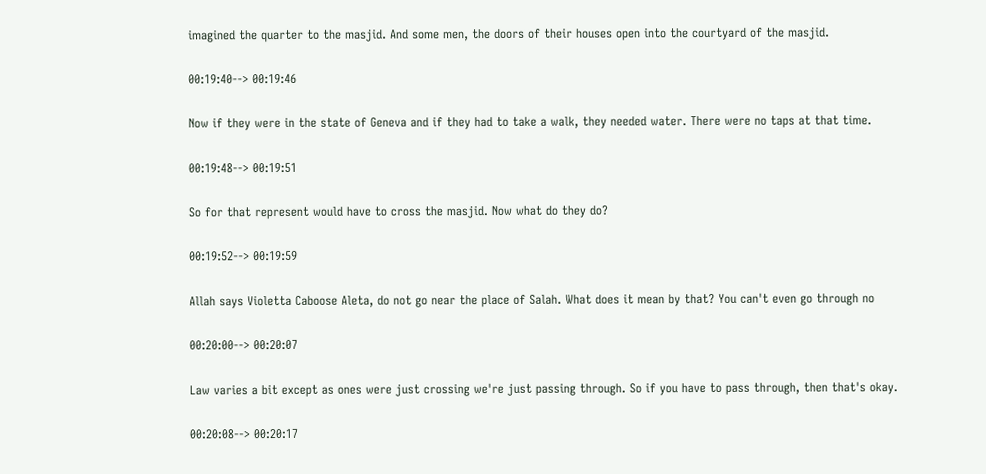imagined the quarter to the masjid. And some men, the doors of their houses open into the courtyard of the masjid.

00:19:40--> 00:19:46

Now if they were in the state of Geneva and if they had to take a walk, they needed water. There were no taps at that time.

00:19:48--> 00:19:51

So for that represent would have to cross the masjid. Now what do they do?

00:19:52--> 00:19:59

Allah says Violetta Caboose Aleta, do not go near the place of Salah. What does it mean by that? You can't even go through no

00:20:00--> 00:20:07

Law varies a bit except as ones were just crossing we're just passing through. So if you have to pass through, then that's okay.

00:20:08--> 00:20:17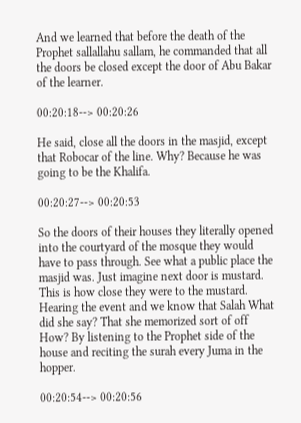And we learned that before the death of the Prophet sallallahu sallam, he commanded that all the doors be closed except the door of Abu Bakar of the learner.

00:20:18--> 00:20:26

He said, close all the doors in the masjid, except that Robocar of the line. Why? Because he was going to be the Khalifa.

00:20:27--> 00:20:53

So the doors of their houses they literally opened into the courtyard of the mosque they would have to pass through. See what a public place the masjid was. Just imagine next door is mustard. This is how close they were to the mustard. Hearing the event and we know that Salah What did she say? That she memorized sort of off How? By listening to the Prophet side of the house and reciting the surah every Juma in the hopper.

00:20:54--> 00:20:56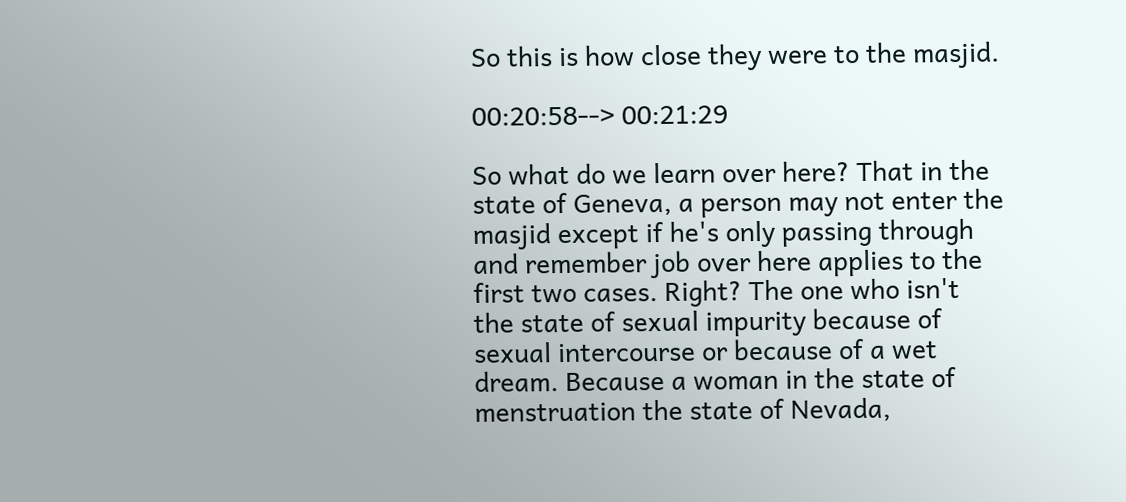So this is how close they were to the masjid.

00:20:58--> 00:21:29

So what do we learn over here? That in the state of Geneva, a person may not enter the masjid except if he's only passing through and remember job over here applies to the first two cases. Right? The one who isn't the state of sexual impurity because of sexual intercourse or because of a wet dream. Because a woman in the state of menstruation the state of Nevada,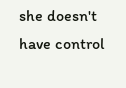she doesn't have control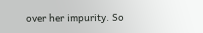over her impurity. So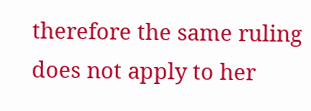therefore the same ruling does not apply to her